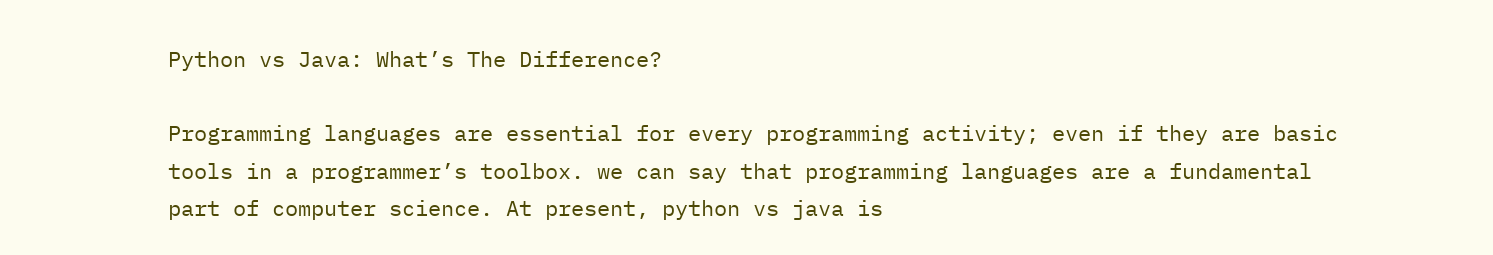Python vs Java: What’s The Difference?

Programming languages are essential for every programming activity; even if they are basic tools in a programmer’s toolbox. we can say that programming languages are a fundamental part of computer science. At present, python vs java is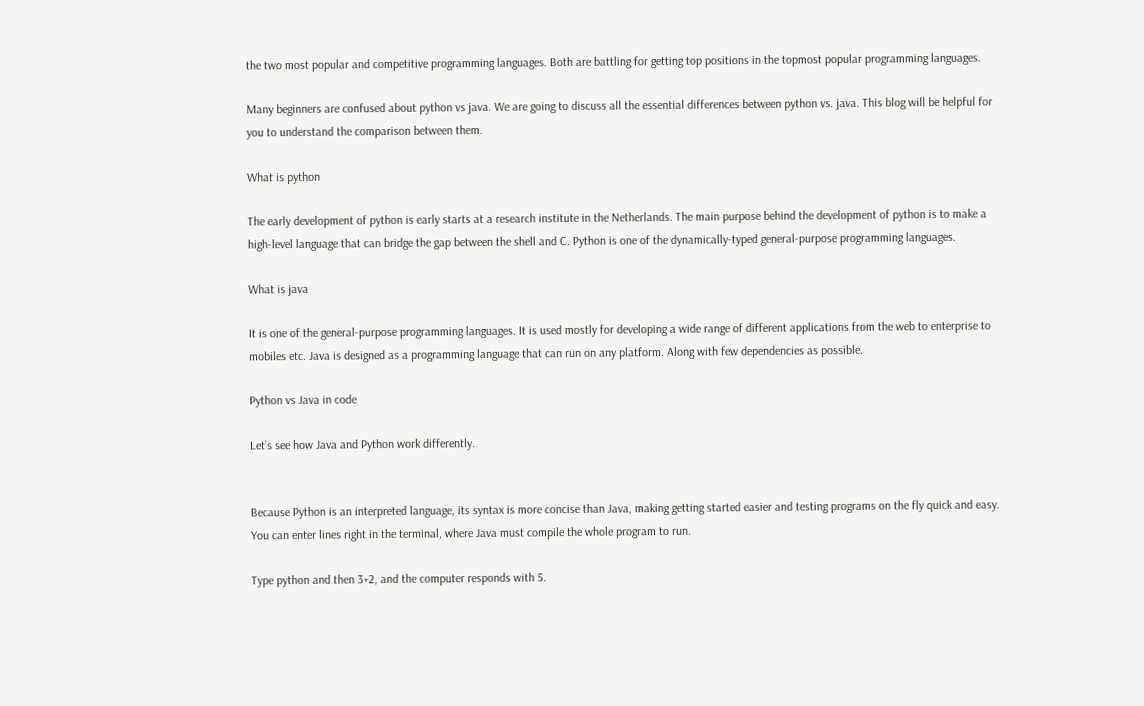the two most popular and competitive programming languages. Both are battling for getting top positions in the topmost popular programming languages.

Many beginners are confused about python vs java. We are going to discuss all the essential differences between python vs. java. This blog will be helpful for you to understand the comparison between them.

What is python

The early development of python is early starts at a research institute in the Netherlands. The main purpose behind the development of python is to make a high-level language that can bridge the gap between the shell and C. Python is one of the dynamically-typed general-purpose programming languages.

What is java

It is one of the general-purpose programming languages. It is used mostly for developing a wide range of different applications from the web to enterprise to mobiles etc. Java is designed as a programming language that can run on any platform. Along with few dependencies as possible.

Python vs Java in code

Let’s see how Java and Python work differently.


Because Python is an interpreted language, its syntax is more concise than Java, making getting started easier and testing programs on the fly quick and easy. You can enter lines right in the terminal, where Java must compile the whole program to run.

Type python and then 3+2, and the computer responds with 5.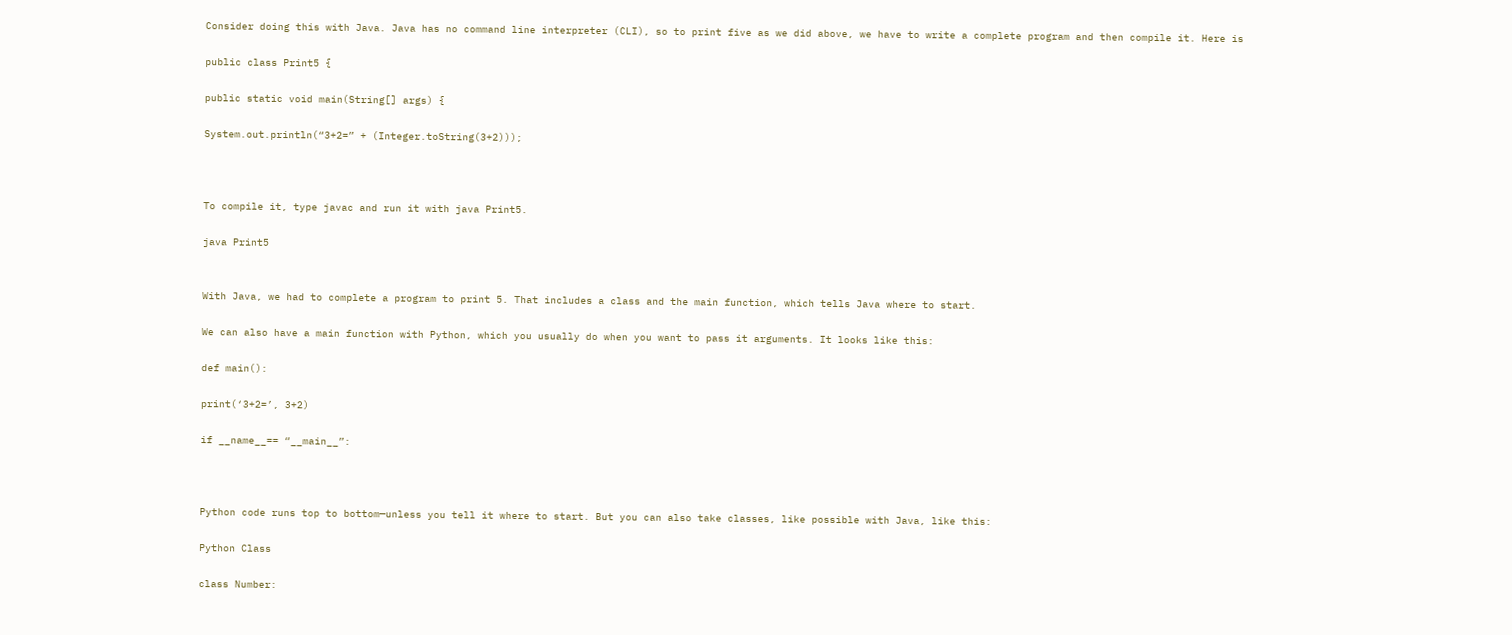Consider doing this with Java. Java has no command line interpreter (CLI), so to print five as we did above, we have to write a complete program and then compile it. Here is

public class Print5 {

public static void main(String[] args) {

System.out.println(“3+2=” + (Integer.toString(3+2)));



To compile it, type javac and run it with java Print5.

java Print5


With Java, we had to complete a program to print 5. That includes a class and the main function, which tells Java where to start.

We can also have a main function with Python, which you usually do when you want to pass it arguments. It looks like this:

def main():

print(‘3+2=’, 3+2)

if __name__== “__main__”:



Python code runs top to bottom—unless you tell it where to start. But you can also take classes, like possible with Java, like this:

Python Class

class Number: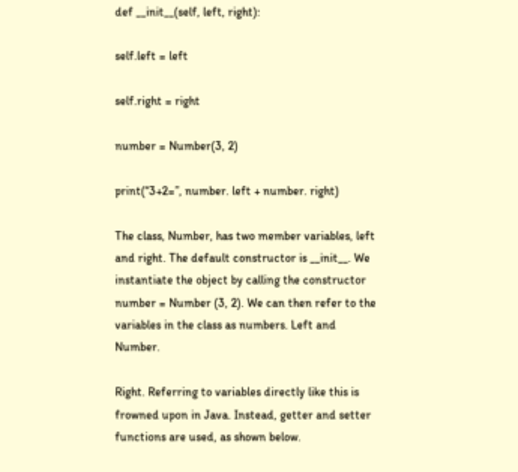def __init__(self, left, right):

self.left = left

self.right = right

number = Number(3, 2)

print(“3+2=”, number. left + number. right)

The class, Number, has two member variables, left and right. The default constructor is __init__. We instantiate the object by calling the constructor number = Number (3, 2). We can then refer to the variables in the class as numbers. Left and Number.

Right. Referring to variables directly like this is frowned upon in Java. Instead, getter and setter functions are used, as shown below.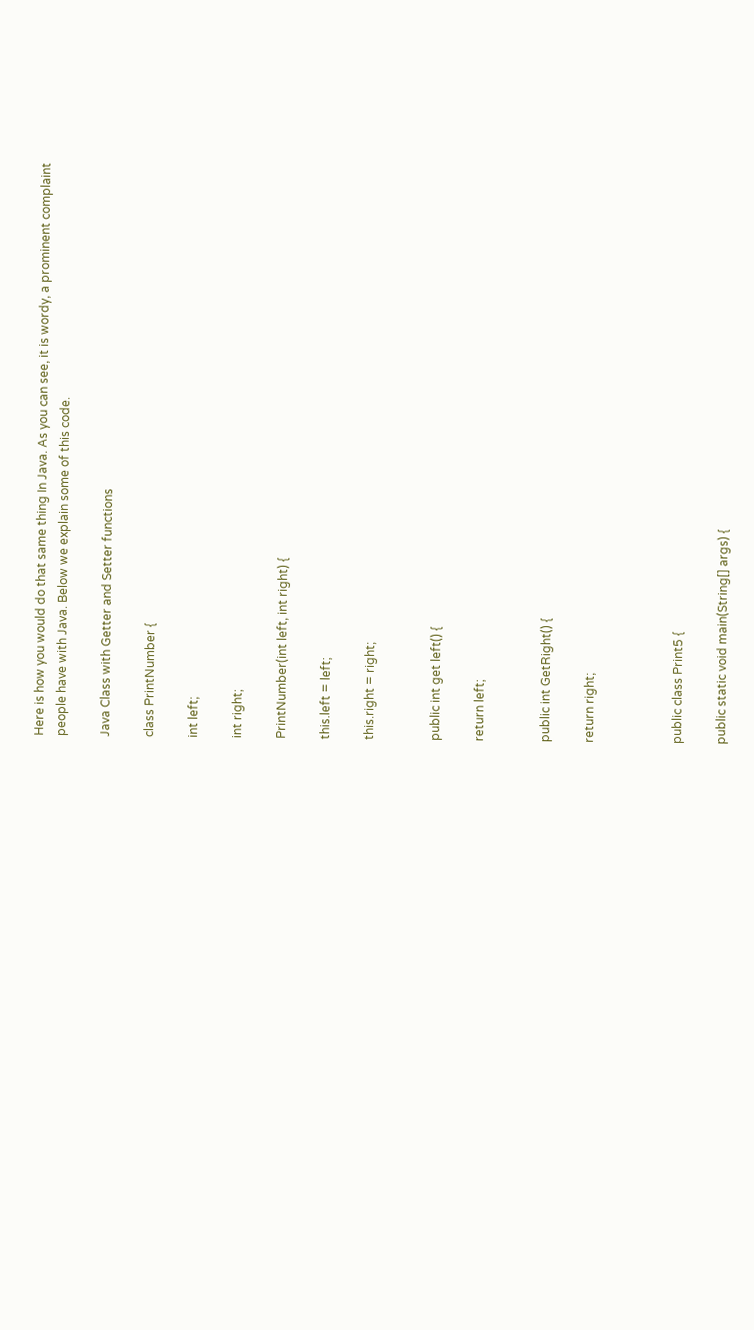Here is how you would do that same thing In Java. As you can see, it is wordy, a prominent complaint people have with Java. Below we explain some of this code.

Java Class with Getter and Setter functions

class PrintNumber {

int left;

int right;

PrintNumber(int left, int right) {

this.left = left;

this.right = right;


public int get left() {

return left;


public int GetRight() {

return right;



public class Print5 {

public static void main(String[] args) {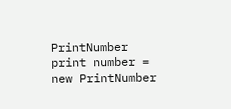PrintNumber print number = new PrintNumber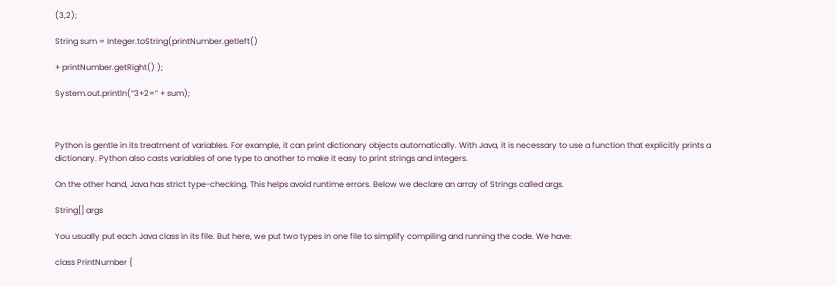(3,2);

String sum = Integer.toString(printNumber.getleft()

+ printNumber.getRight() );

System.out.println(“3+2=” + sum);



Python is gentle in its treatment of variables. For example, it can print dictionary objects automatically. With Java, it is necessary to use a function that explicitly prints a dictionary. Python also casts variables of one type to another to make it easy to print strings and integers.

On the other hand, Java has strict type-checking. This helps avoid runtime errors. Below we declare an array of Strings called args.

String[] args

You usually put each Java class in its file. But here, we put two types in one file to simplify compiling and running the code. We have:

class PrintNumber {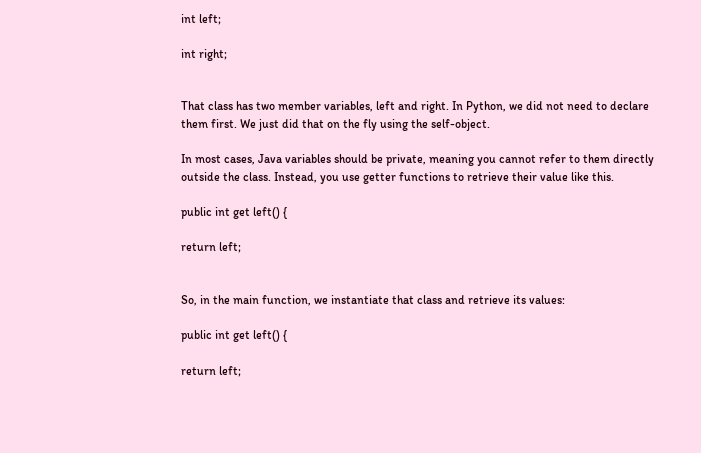int left;

int right;


That class has two member variables, left and right. In Python, we did not need to declare them first. We just did that on the fly using the self-object.

In most cases, Java variables should be private, meaning you cannot refer to them directly outside the class. Instead, you use getter functions to retrieve their value like this.

public int get left() {

return left;


So, in the main function, we instantiate that class and retrieve its values:

public int get left() {

return left;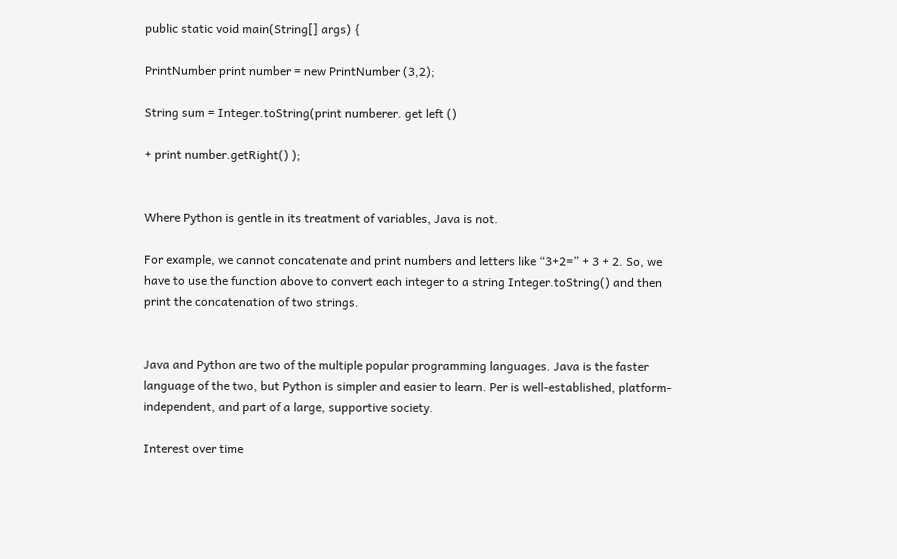public static void main(String[] args) {

PrintNumber print number = new PrintNumber (3,2);

String sum = Integer.toString(print numberer. get left ()

+ print number.getRight() );


Where Python is gentle in its treatment of variables, Java is not.

For example, we cannot concatenate and print numbers and letters like “3+2=” + 3 + 2. So, we have to use the function above to convert each integer to a string Integer.toString() and then print the concatenation of two strings.


Java and Python are two of the multiple popular programming languages. Java is the faster language of the two, but Python is simpler and easier to learn. Per is well-established, platform-independent, and part of a large, supportive society.

Interest over time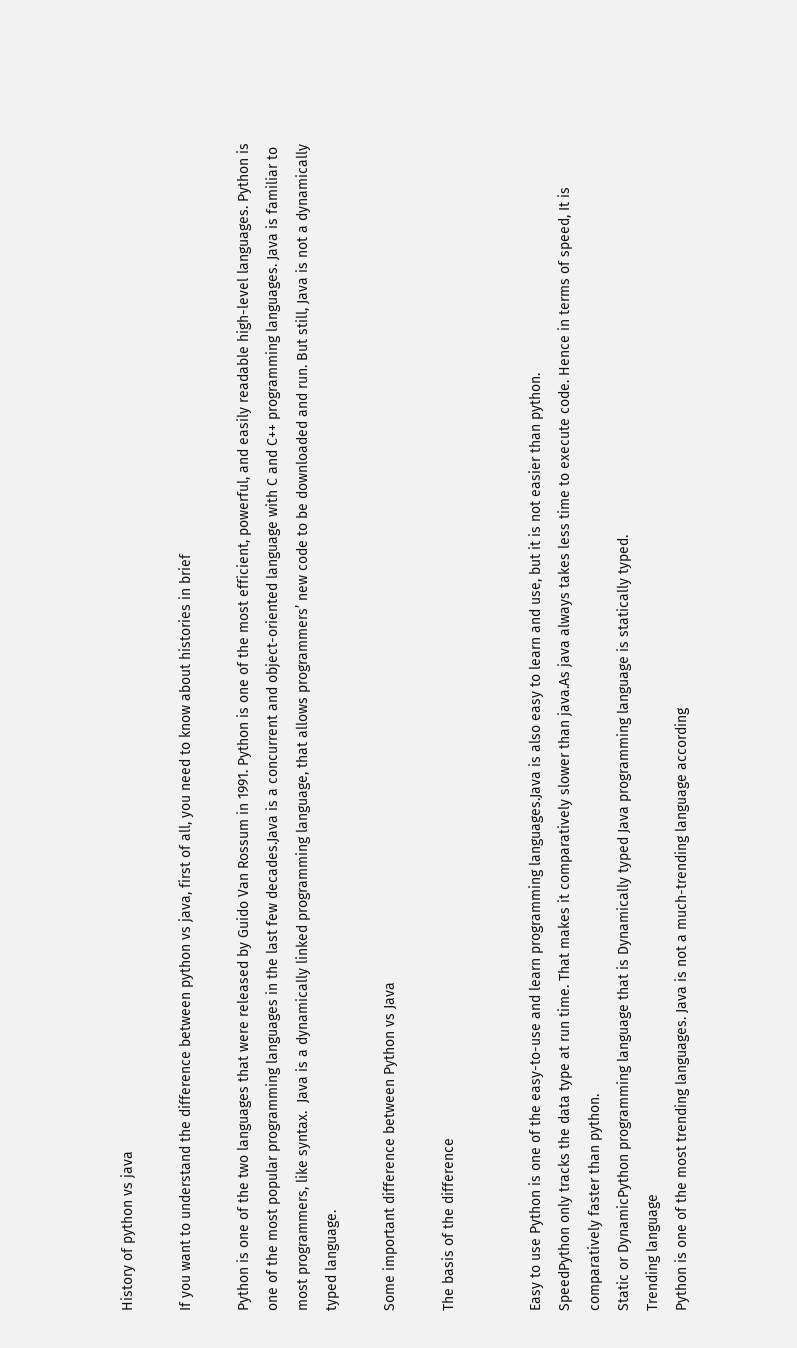History of python vs java

If you want to understand the difference between python vs java, first of all, you need to know about histories in brief

Python is one of the two languages that were released by Guido Van Rossum in 1991. Python is one of the most efficient, powerful, and easily readable high-level languages. Python is one of the most popular programming languages in the last few decades.Java is a concurrent and object-oriented language with C and C++ programming languages. Java is familiar to most programmers, like syntax.  Java is a dynamically linked programming language, that allows programmers’ new code to be downloaded and run. But still, Java is not a dynamically typed language.

Some important difference between Python vs Java

The basis of the difference


Easy to use Python is one of the easy-to-use and learn programming languages.Java is also easy to learn and use, but it is not easier than python.
SpeedPython only tracks the data type at run time. That makes it comparatively slower than java.As java always takes less time to execute code. Hence in terms of speed, It is comparatively faster than python.
Static or DynamicPython programming language that is Dynamically typed Java programming language is statically typed.
Trending language
Python is one of the most trending languages. Java is not a much-trending language according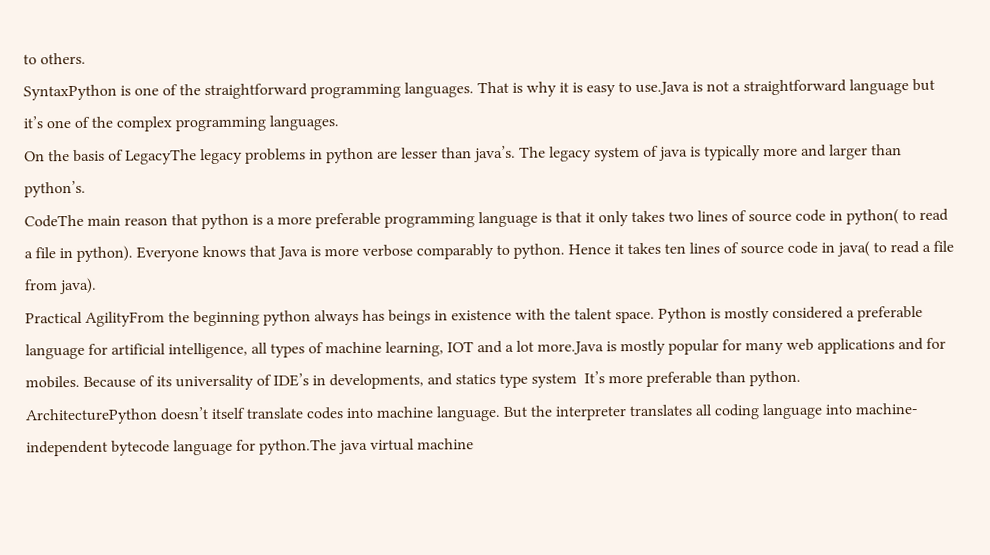to others.
SyntaxPython is one of the straightforward programming languages. That is why it is easy to use.Java is not a straightforward language but it’s one of the complex programming languages.
On the basis of LegacyThe legacy problems in python are lesser than java’s. The legacy system of java is typically more and larger than python’s.
CodeThe main reason that python is a more preferable programming language is that it only takes two lines of source code in python( to read a file in python). Everyone knows that Java is more verbose comparably to python. Hence it takes ten lines of source code in java( to read a file from java).
Practical AgilityFrom the beginning python always has beings in existence with the talent space. Python is mostly considered a preferable language for artificial intelligence, all types of machine learning, IOT and a lot more.Java is mostly popular for many web applications and for mobiles. Because of its universality of IDE’s in developments, and statics type system  It’s more preferable than python.
ArchitecturePython doesn’t itself translate codes into machine language. But the interpreter translates all coding language into machine-independent bytecode language for python.The java virtual machine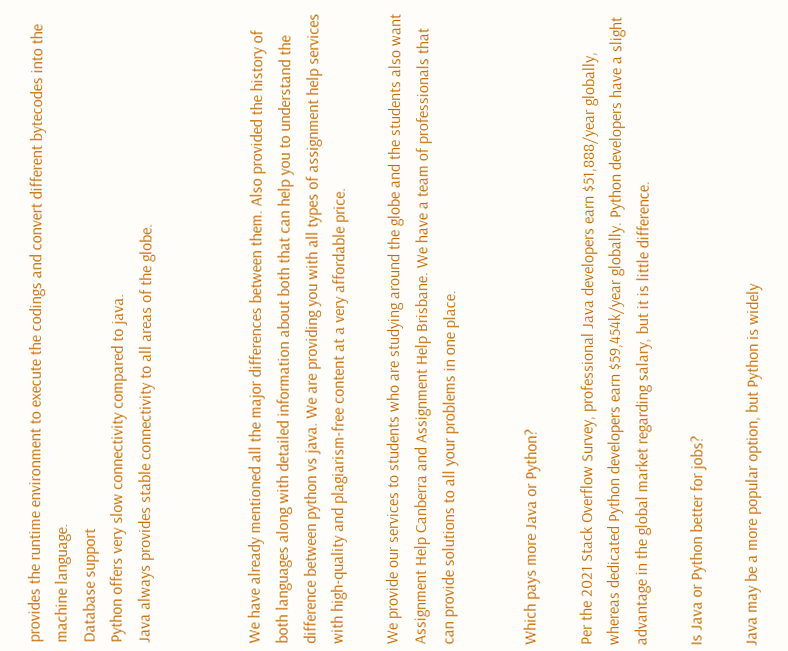provides the runtime environment to execute the codings and convert different bytecodes into the machine language.
Database support
Python offers very slow connectivity compared to java.
Java always provides stable connectivity to all areas of the globe.



We have already mentioned all the major differences between them. Also provided the history of both languages along with detailed information about both that can help you to understand the difference between python vs java. We are providing you with all types of assignment help services with high-quality and plagiarism-free content at a very affordable price.

We provide our services to students who are studying around the globe and the students also want Assignment Help Canberra and Assignment Help Brisbane. We have a team of professionals that can provide solutions to all your problems in one place.


Which pays more Java or Python?

Per the 2021 Stack Overflow Survey, professional Java developers earn $51,888/year globally, whereas dedicated Python developers earn $59,454k/year globally. Python developers have a slight advantage in the global market regarding salary, but it is little difference.

Is Java or Python better for jobs?

Java may be a more popular option, but Python is widely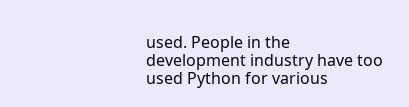used. People in the development industry have too used Python for various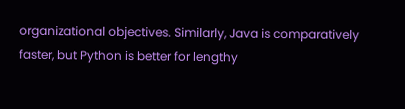organizational objectives. Similarly, Java is comparatively faster, but Python is better for lengthy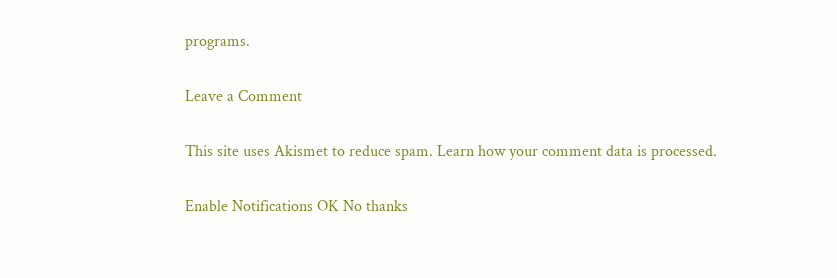programs.

Leave a Comment

This site uses Akismet to reduce spam. Learn how your comment data is processed.

Enable Notifications OK No thanks